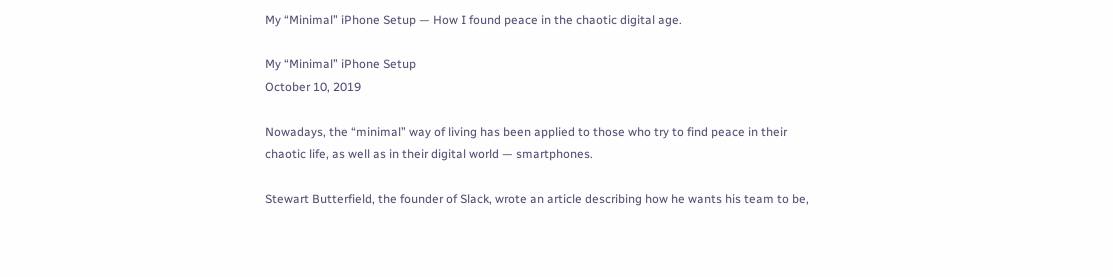My “Minimal” iPhone Setup — How I found peace in the chaotic digital age.

My “Minimal” iPhone Setup
October 10, 2019

Nowadays, the “minimal” way of living has been applied to those who try to find peace in their chaotic life, as well as in their digital world — smartphones.

Stewart Butterfield, the founder of Slack, wrote an article describing how he wants his team to be,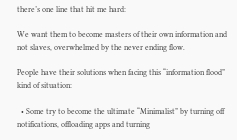there’s one line that hit me hard:

We want them to become masters of their own information and not slaves, overwhelmed by the never ending flow.

People have their solutions when facing this “information flood” kind of situation:

  • Some try to become the ultimate “Minimalist” by turning off notifications, offloading apps and turning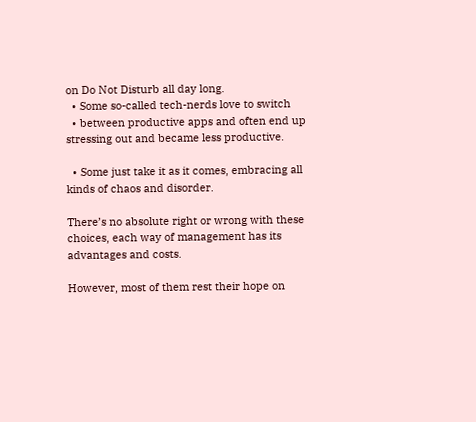on Do Not Disturb all day long.
  • Some so-called tech-nerds love to switch
  • between productive apps and often end up stressing out and became less productive.

  • Some just take it as it comes, embracing all kinds of chaos and disorder.

There’s no absolute right or wrong with these choices, each way of management has its advantages and costs.

However, most of them rest their hope on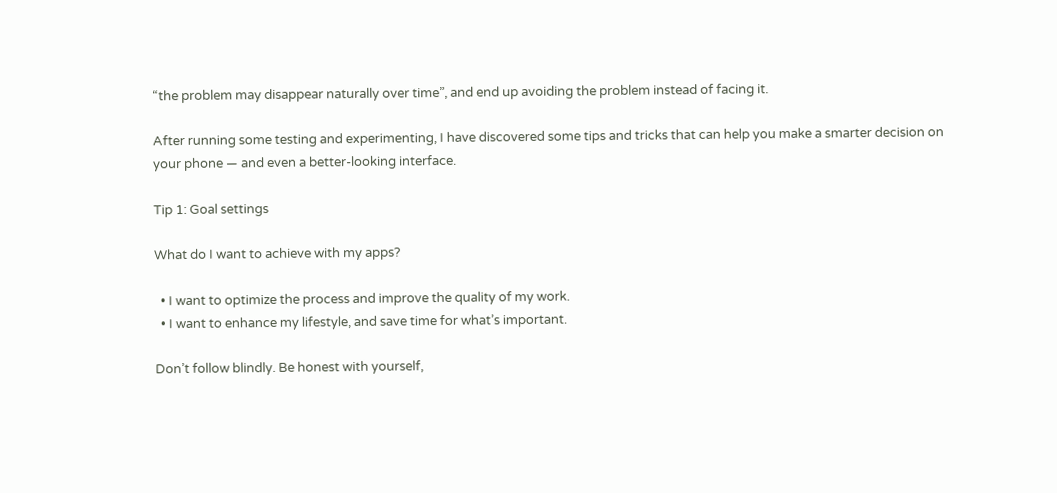“the problem may disappear naturally over time”, and end up avoiding the problem instead of facing it.

After running some testing and experimenting, I have discovered some tips and tricks that can help you make a smarter decision on your phone — and even a better-looking interface.

Tip 1: Goal settings

What do I want to achieve with my apps?

  • I want to optimize the process and improve the quality of my work.
  • I want to enhance my lifestyle, and save time for what’s important.

Don’t follow blindly. Be honest with yourself,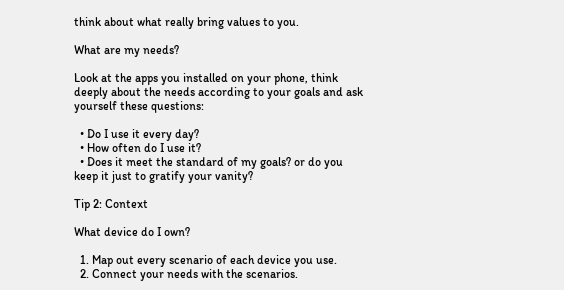think about what really bring values to you.

What are my needs?

Look at the apps you installed on your phone, think deeply about the needs according to your goals and ask yourself these questions:

  • Do I use it every day?
  • How often do I use it?
  • Does it meet the standard of my goals? or do you keep it just to gratify your vanity?

Tip 2: Context

What device do I own?

  1. Map out every scenario of each device you use.
  2. Connect your needs with the scenarios.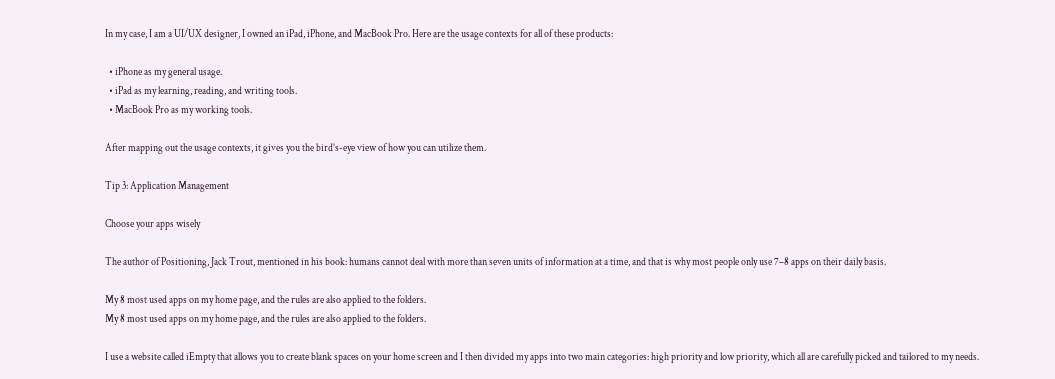In my case, I am a UI/UX designer, I owned an iPad, iPhone, and MacBook Pro. Here are the usage contexts for all of these products:

  • iPhone as my general usage.
  • iPad as my learning, reading, and writing tools.
  • MacBook Pro as my working tools.

After mapping out the usage contexts, it gives you the bird’s-eye view of how you can utilize them.

Tip 3: Application Management

Choose your apps wisely

The author of Positioning, Jack Trout, mentioned in his book: humans cannot deal with more than seven units of information at a time, and that is why most people only use 7–8 apps on their daily basis.

My 8 most used apps on my home page, and the rules are also applied to the folders.
My 8 most used apps on my home page, and the rules are also applied to the folders.

I use a website called iEmpty that allows you to create blank spaces on your home screen and I then divided my apps into two main categories: high priority and low priority, which all are carefully picked and tailored to my needs.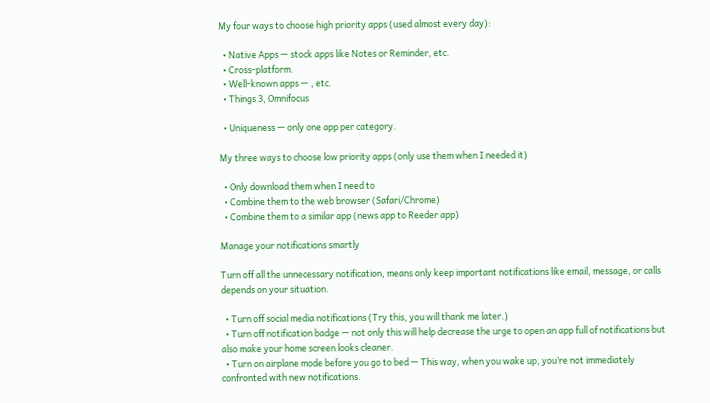My four ways to choose high priority apps (used almost every day):

  • Native Apps — stock apps like Notes or Reminder, etc.
  • Cross-platform.
  • Well-known apps — , etc.
  • Things 3, Omnifocus

  • Uniqueness — only one app per category.

My three ways to choose low priority apps (only use them when I needed it)

  • Only download them when I need to
  • Combine them to the web browser (Safari/Chrome)
  • Combine them to a similar app (news app to Reeder app)

Manage your notifications smartly

Turn off all the unnecessary notification, means only keep important notifications like email, message, or calls depends on your situation.

  • Turn off social media notifications (Try this, you will thank me later.)
  • Turn off notification badge — not only this will help decrease the urge to open an app full of notifications but also make your home screen looks cleaner.
  • Turn on airplane mode before you go to bed — This way, when you wake up, you’re not immediately confronted with new notifications.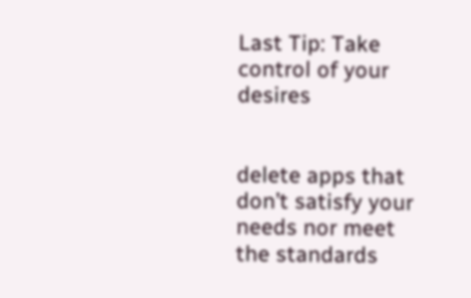Last Tip: Take control of your desires


delete apps that don’t satisfy your needs nor meet the standards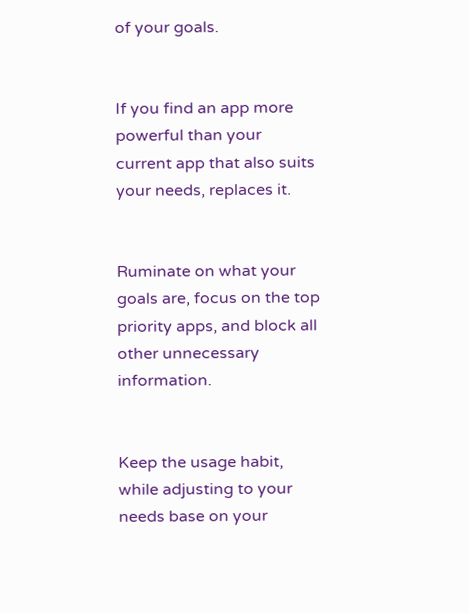of your goals.


If you find an app more powerful than your current app that also suits your needs, replaces it.


Ruminate on what your goals are, focus on the top priority apps, and block all other unnecessary information.


Keep the usage habit, while adjusting to your needs base on your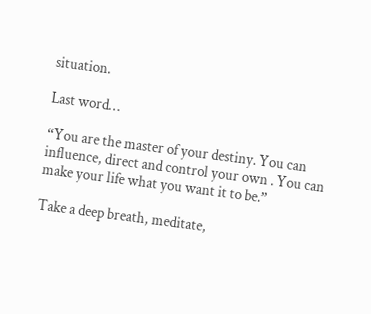situation.

Last word…

“You are the master of your destiny. You can influence, direct and control your own . You can make your life what you want it to be.”

Take a deep breath, meditate,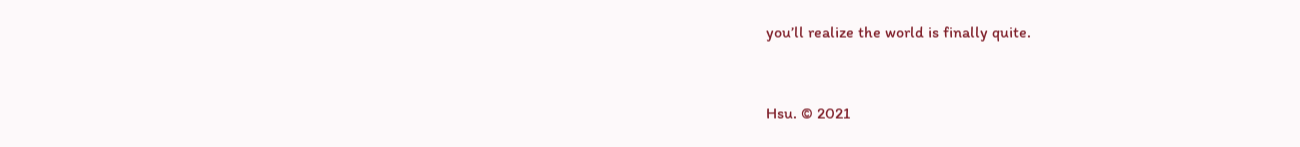you’ll realize the world is finally quite.


Hsu. © 2021